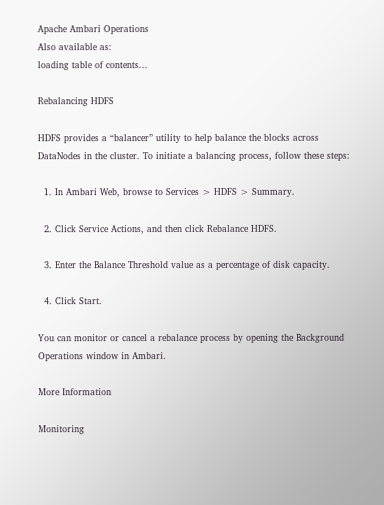Apache Ambari Operations
Also available as:
loading table of contents...

Rebalancing HDFS

HDFS provides a “balancer” utility to help balance the blocks across DataNodes in the cluster. To initiate a balancing process, follow these steps:

  1. In Ambari Web, browse to Services > HDFS > Summary.

  2. Click Service Actions, and then click Rebalance HDFS.

  3. Enter the Balance Threshold value as a percentage of disk capacity.

  4. Click Start.

You can monitor or cancel a rebalance process by opening the Background Operations window in Ambari.

More Information

Monitoring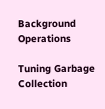Background Operations

Tuning Garbage Collection